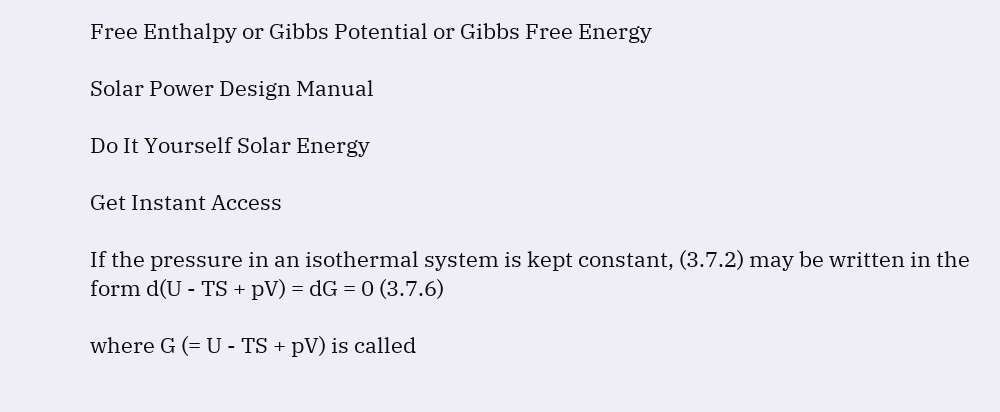Free Enthalpy or Gibbs Potential or Gibbs Free Energy

Solar Power Design Manual

Do It Yourself Solar Energy

Get Instant Access

If the pressure in an isothermal system is kept constant, (3.7.2) may be written in the form d(U - TS + pV) = dG = 0 (3.7.6)

where G (= U - TS + pV) is called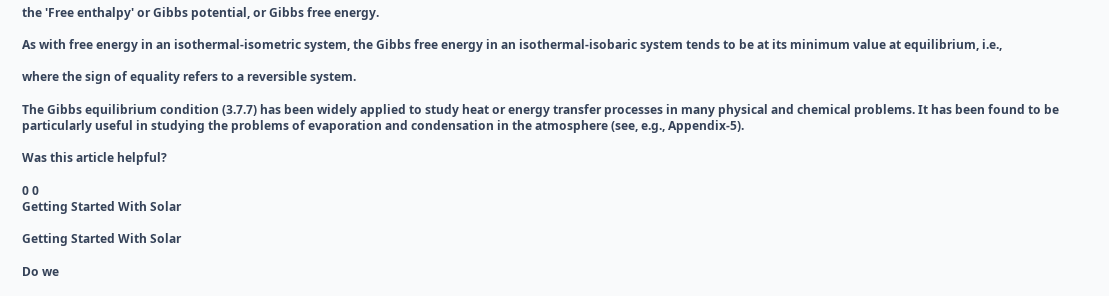the 'Free enthalpy' or Gibbs potential, or Gibbs free energy.

As with free energy in an isothermal-isometric system, the Gibbs free energy in an isothermal-isobaric system tends to be at its minimum value at equilibrium, i.e.,

where the sign of equality refers to a reversible system.

The Gibbs equilibrium condition (3.7.7) has been widely applied to study heat or energy transfer processes in many physical and chemical problems. It has been found to be particularly useful in studying the problems of evaporation and condensation in the atmosphere (see, e.g., Appendix-5).

Was this article helpful?

0 0
Getting Started With Solar

Getting Started With Solar

Do we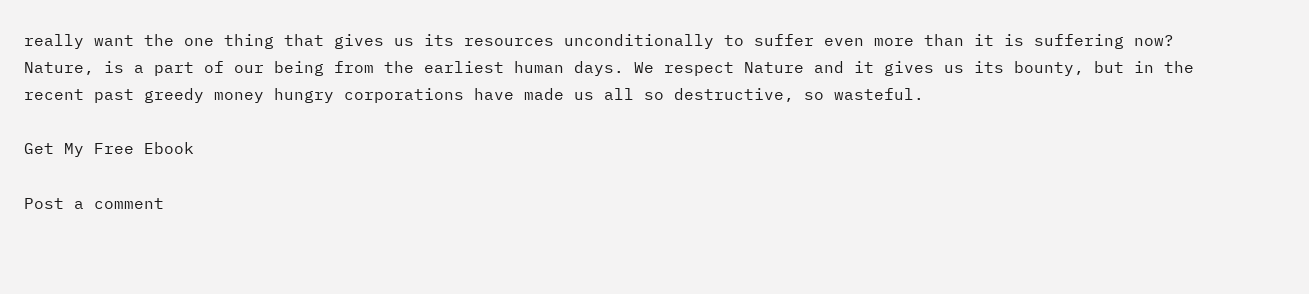really want the one thing that gives us its resources unconditionally to suffer even more than it is suffering now? Nature, is a part of our being from the earliest human days. We respect Nature and it gives us its bounty, but in the recent past greedy money hungry corporations have made us all so destructive, so wasteful.

Get My Free Ebook

Post a comment